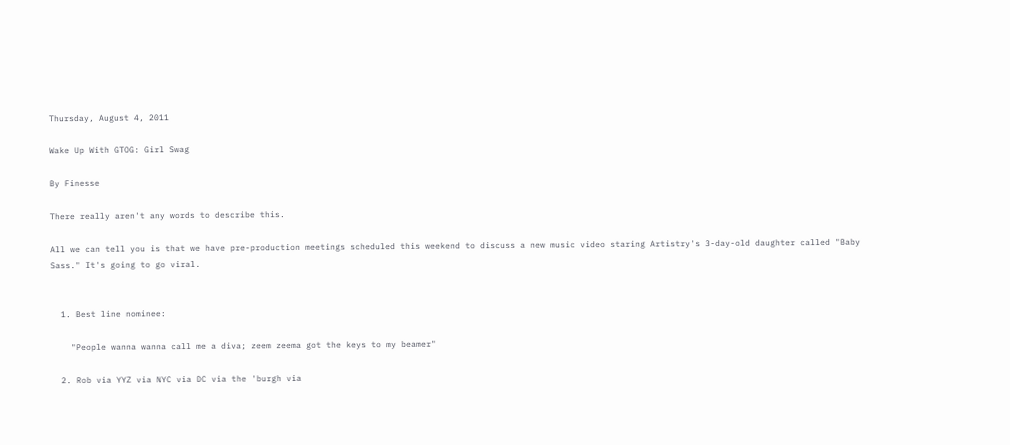Thursday, August 4, 2011

Wake Up With GTOG: Girl Swag

By Finesse

There really aren't any words to describe this.

All we can tell you is that we have pre-production meetings scheduled this weekend to discuss a new music video staring Artistry's 3-day-old daughter called "Baby Sass." It's going to go viral.


  1. Best line nominee:

    "People wanna wanna call me a diva; zeem zeema got the keys to my beamer"

  2. Rob via YYZ via NYC via DC via the 'burgh via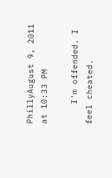PhillyAugust 9, 2011 at 10:33 PM

    I'm offended. I feel cheated.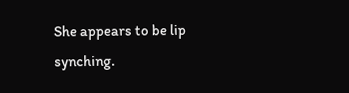She appears to be lip synching.